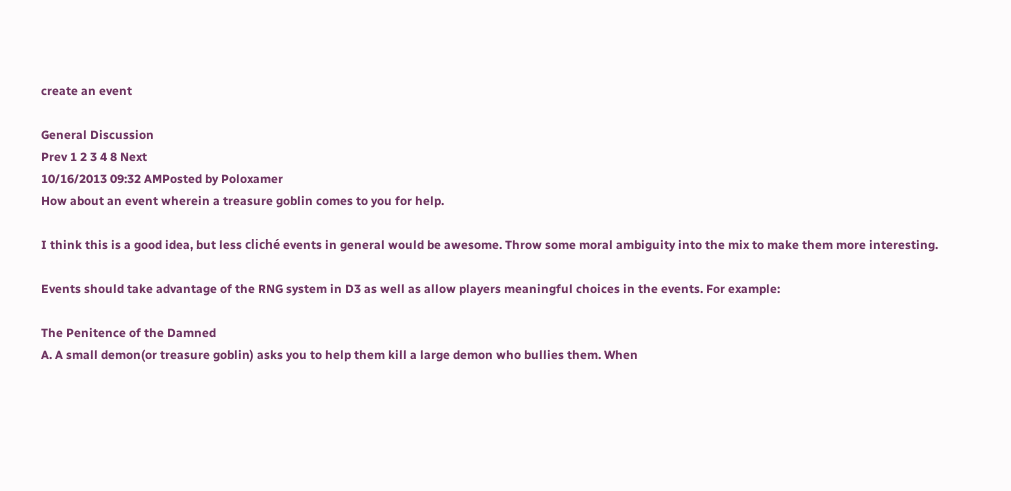create an event

General Discussion
Prev 1 2 3 4 8 Next
10/16/2013 09:32 AMPosted by Poloxamer
How about an event wherein a treasure goblin comes to you for help.

I think this is a good idea, but less cliché events in general would be awesome. Throw some moral ambiguity into the mix to make them more interesting.

Events should take advantage of the RNG system in D3 as well as allow players meaningful choices in the events. For example:

The Penitence of the Damned
A. A small demon(or treasure goblin) asks you to help them kill a large demon who bullies them. When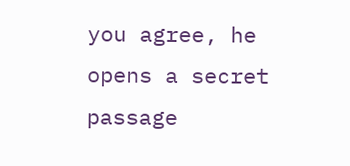you agree, he opens a secret passage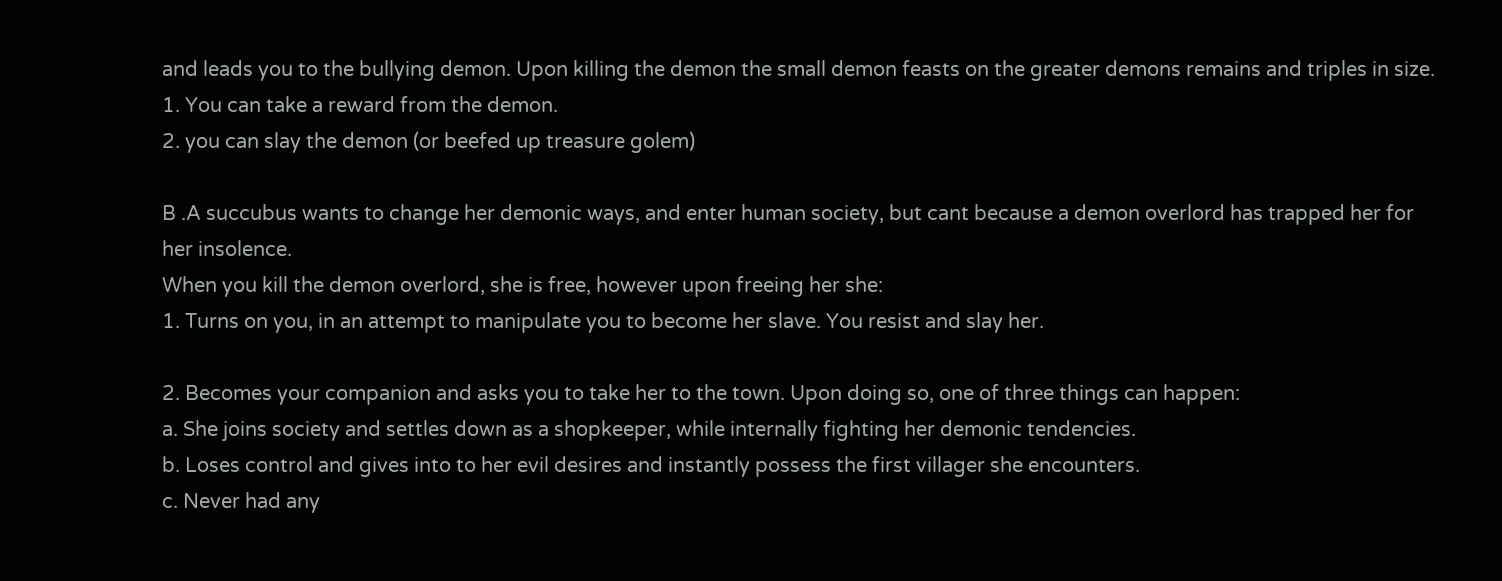and leads you to the bullying demon. Upon killing the demon the small demon feasts on the greater demons remains and triples in size.
1. You can take a reward from the demon.
2. you can slay the demon (or beefed up treasure golem)

B .A succubus wants to change her demonic ways, and enter human society, but cant because a demon overlord has trapped her for her insolence.
When you kill the demon overlord, she is free, however upon freeing her she:
1. Turns on you, in an attempt to manipulate you to become her slave. You resist and slay her.

2. Becomes your companion and asks you to take her to the town. Upon doing so, one of three things can happen:
a. She joins society and settles down as a shopkeeper, while internally fighting her demonic tendencies.
b. Loses control and gives into to her evil desires and instantly possess the first villager she encounters.
c. Never had any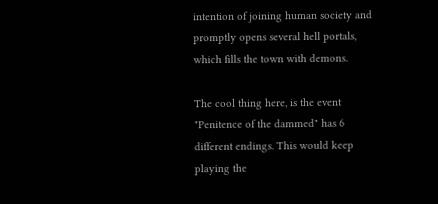intention of joining human society and promptly opens several hell portals, which fills the town with demons.

The cool thing here, is the event "Penitence of the dammed" has 6 different endings. This would keep playing the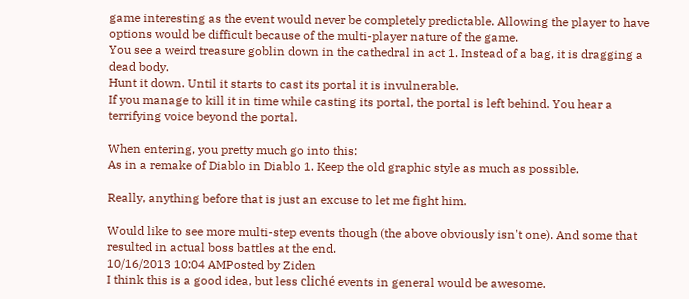game interesting as the event would never be completely predictable. Allowing the player to have options would be difficult because of the multi-player nature of the game.
You see a weird treasure goblin down in the cathedral in act 1. Instead of a bag, it is dragging a dead body.
Hunt it down. Until it starts to cast its portal it is invulnerable.
If you manage to kill it in time while casting its portal, the portal is left behind. You hear a terrifying voice beyond the portal.

When entering, you pretty much go into this:
As in a remake of Diablo in Diablo 1. Keep the old graphic style as much as possible.

Really, anything before that is just an excuse to let me fight him.

Would like to see more multi-step events though (the above obviously isn't one). And some that resulted in actual boss battles at the end.
10/16/2013 10:04 AMPosted by Ziden
I think this is a good idea, but less cliché events in general would be awesome.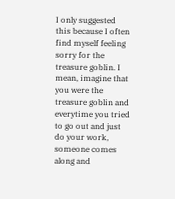I only suggested this because I often find myself feeling sorry for the treasure goblin. I mean, imagine that you were the treasure goblin and everytime you tried to go out and just do your work, someone comes along and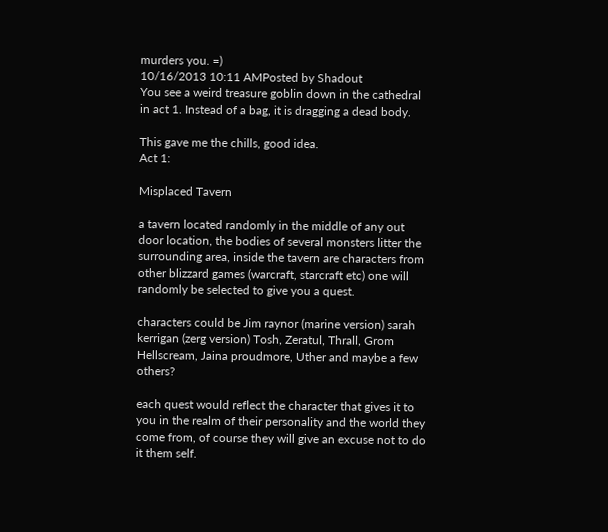murders you. =)
10/16/2013 10:11 AMPosted by Shadout
You see a weird treasure goblin down in the cathedral in act 1. Instead of a bag, it is dragging a dead body.

This gave me the chills, good idea.
Act 1:

Misplaced Tavern

a tavern located randomly in the middle of any out door location, the bodies of several monsters litter the surrounding area, inside the tavern are characters from other blizzard games (warcraft, starcraft etc) one will randomly be selected to give you a quest.

characters could be Jim raynor (marine version) sarah kerrigan (zerg version) Tosh, Zeratul, Thrall, Grom Hellscream, Jaina proudmore, Uther and maybe a few others?

each quest would reflect the character that gives it to you in the realm of their personality and the world they come from, of course they will give an excuse not to do it them self.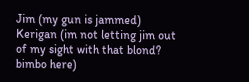Jim (my gun is jammed)
Kerigan (im not letting jim out of my sight with that blond? bimbo here)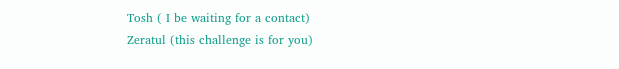Tosh ( I be waiting for a contact)
Zeratul (this challenge is for you)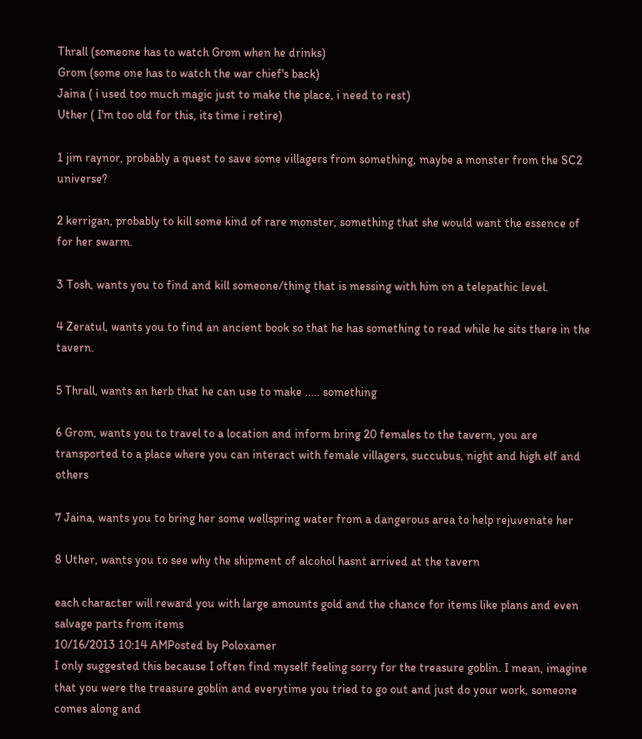Thrall (someone has to watch Grom when he drinks)
Grom (some one has to watch the war chief's back)
Jaina ( i used too much magic just to make the place, i need to rest)
Uther ( I'm too old for this, its time i retire)

1 jim raynor, probably a quest to save some villagers from something, maybe a monster from the SC2 universe?

2 kerrigan, probably to kill some kind of rare monster, something that she would want the essence of for her swarm.

3 Tosh, wants you to find and kill someone/thing that is messing with him on a telepathic level.

4 Zeratul, wants you to find an ancient book so that he has something to read while he sits there in the tavern.

5 Thrall, wants an herb that he can use to make ..... something

6 Grom, wants you to travel to a location and inform bring 20 females to the tavern, you are transported to a place where you can interact with female villagers, succubus, night and high elf and others

7 Jaina, wants you to bring her some wellspring water from a dangerous area to help rejuvenate her

8 Uther, wants you to see why the shipment of alcohol hasnt arrived at the tavern

each character will reward you with large amounts gold and the chance for items like plans and even salvage parts from items
10/16/2013 10:14 AMPosted by Poloxamer
I only suggested this because I often find myself feeling sorry for the treasure goblin. I mean, imagine that you were the treasure goblin and everytime you tried to go out and just do your work, someone comes along and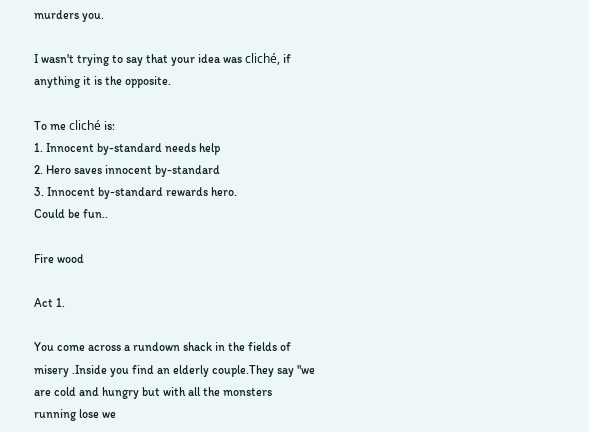murders you.

I wasn't trying to say that your idea was cliché, if anything it is the opposite.

To me cliché is:
1. Innocent by-standard needs help
2. Hero saves innocent by-standard
3. Innocent by-standard rewards hero.
Could be fun..

Fire wood

Act 1.

You come across a rundown shack in the fields of misery .Inside you find an elderly couple.They say "we are cold and hungry but with all the monsters running lose we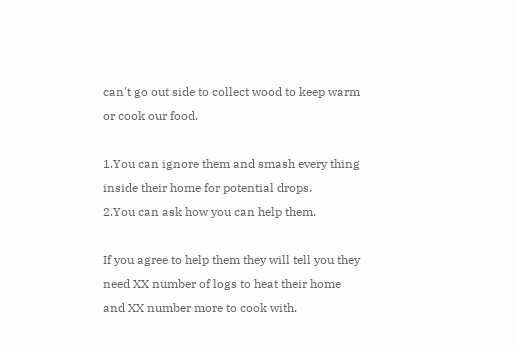can't go out side to collect wood to keep warm or cook our food.

1.You can ignore them and smash every thing inside their home for potential drops.
2.You can ask how you can help them.

If you agree to help them they will tell you they need XX number of logs to heat their home and XX number more to cook with.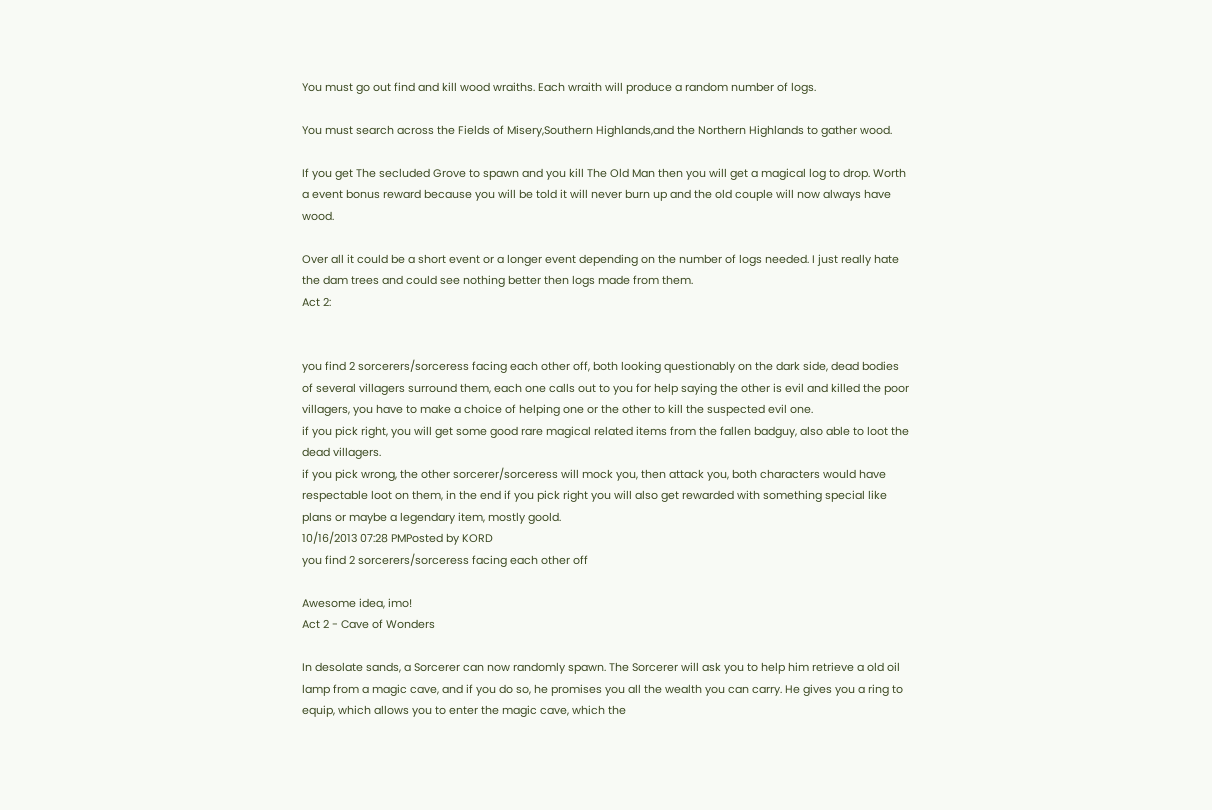You must go out find and kill wood wraiths. Each wraith will produce a random number of logs.

You must search across the Fields of Misery,Southern Highlands,and the Northern Highlands to gather wood.

If you get The secluded Grove to spawn and you kill The Old Man then you will get a magical log to drop. Worth a event bonus reward because you will be told it will never burn up and the old couple will now always have wood.

Over all it could be a short event or a longer event depending on the number of logs needed. I just really hate the dam trees and could see nothing better then logs made from them.
Act 2:


you find 2 sorcerers/sorceress facing each other off, both looking questionably on the dark side, dead bodies of several villagers surround them, each one calls out to you for help saying the other is evil and killed the poor villagers, you have to make a choice of helping one or the other to kill the suspected evil one.
if you pick right, you will get some good rare magical related items from the fallen badguy, also able to loot the dead villagers.
if you pick wrong, the other sorcerer/sorceress will mock you, then attack you, both characters would have respectable loot on them, in the end if you pick right you will also get rewarded with something special like plans or maybe a legendary item, mostly goold.
10/16/2013 07:28 PMPosted by KORD
you find 2 sorcerers/sorceress facing each other off

Awesome idea, imo!
Act 2 - Cave of Wonders

In desolate sands, a Sorcerer can now randomly spawn. The Sorcerer will ask you to help him retrieve a old oil lamp from a magic cave, and if you do so, he promises you all the wealth you can carry. He gives you a ring to equip, which allows you to enter the magic cave, which the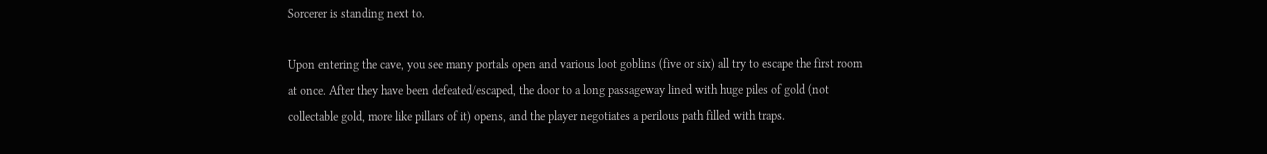Sorcerer is standing next to.

Upon entering the cave, you see many portals open and various loot goblins (five or six) all try to escape the first room at once. After they have been defeated/escaped, the door to a long passageway lined with huge piles of gold (not collectable gold, more like pillars of it) opens, and the player negotiates a perilous path filled with traps.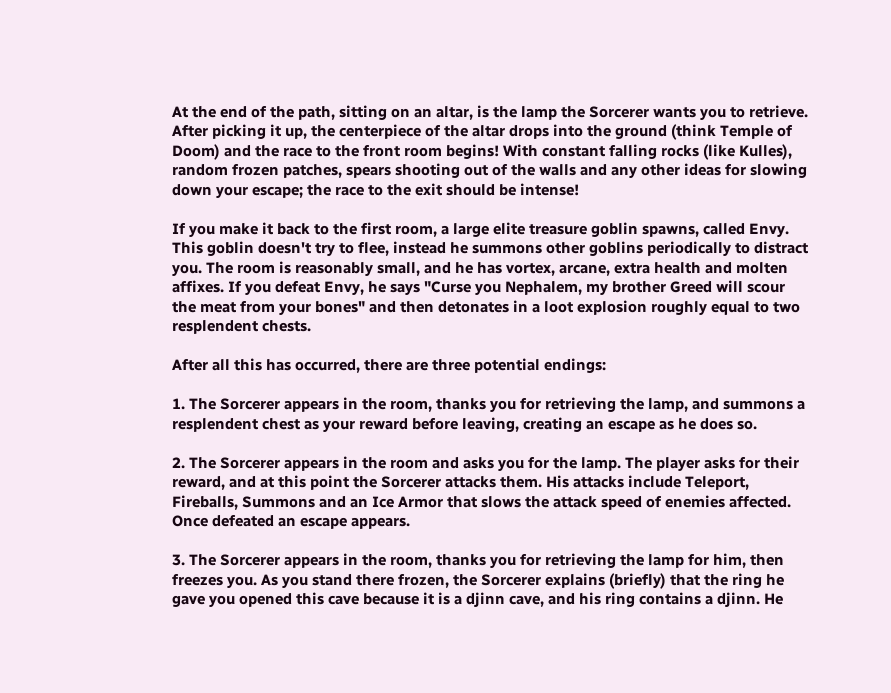At the end of the path, sitting on an altar, is the lamp the Sorcerer wants you to retrieve. After picking it up, the centerpiece of the altar drops into the ground (think Temple of Doom) and the race to the front room begins! With constant falling rocks (like Kulles), random frozen patches, spears shooting out of the walls and any other ideas for slowing down your escape; the race to the exit should be intense!

If you make it back to the first room, a large elite treasure goblin spawns, called Envy. This goblin doesn't try to flee, instead he summons other goblins periodically to distract you. The room is reasonably small, and he has vortex, arcane, extra health and molten affixes. If you defeat Envy, he says "Curse you Nephalem, my brother Greed will scour the meat from your bones" and then detonates in a loot explosion roughly equal to two resplendent chests.

After all this has occurred, there are three potential endings:

1. The Sorcerer appears in the room, thanks you for retrieving the lamp, and summons a resplendent chest as your reward before leaving, creating an escape as he does so.

2. The Sorcerer appears in the room and asks you for the lamp. The player asks for their reward, and at this point the Sorcerer attacks them. His attacks include Teleport, Fireballs, Summons and an Ice Armor that slows the attack speed of enemies affected. Once defeated an escape appears.

3. The Sorcerer appears in the room, thanks you for retrieving the lamp for him, then freezes you. As you stand there frozen, the Sorcerer explains (briefly) that the ring he gave you opened this cave because it is a djinn cave, and his ring contains a djinn. He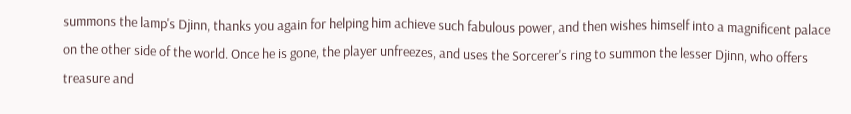summons the lamp's Djinn, thanks you again for helping him achieve such fabulous power, and then wishes himself into a magnificent palace on the other side of the world. Once he is gone, the player unfreezes, and uses the Sorcerer's ring to summon the lesser Djinn, who offers treasure and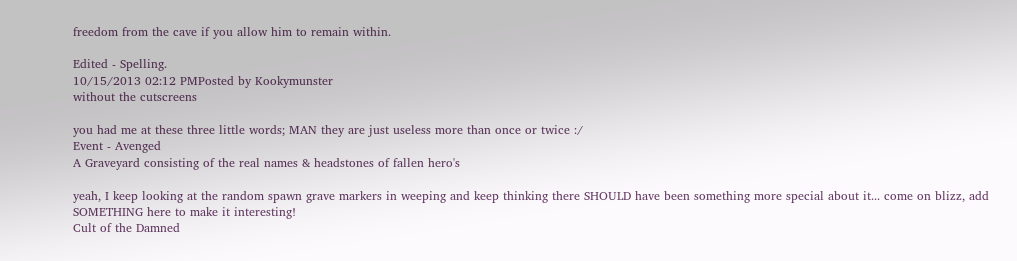freedom from the cave if you allow him to remain within.

Edited - Spelling.
10/15/2013 02:12 PMPosted by Kookymunster
without the cutscreens

you had me at these three little words; MAN they are just useless more than once or twice :/
Event - Avenged
A Graveyard consisting of the real names & headstones of fallen hero's

yeah, I keep looking at the random spawn grave markers in weeping and keep thinking there SHOULD have been something more special about it... come on blizz, add SOMETHING here to make it interesting!
Cult of the Damned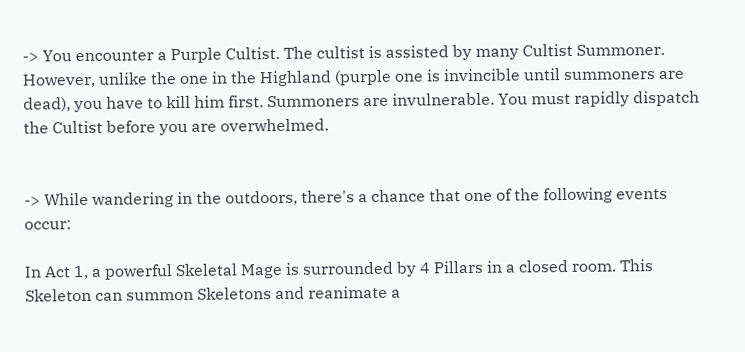-> You encounter a Purple Cultist. The cultist is assisted by many Cultist Summoner. However, unlike the one in the Highland (purple one is invincible until summoners are dead), you have to kill him first. Summoners are invulnerable. You must rapidly dispatch the Cultist before you are overwhelmed.


-> While wandering in the outdoors, there's a chance that one of the following events occur:

In Act 1, a powerful Skeletal Mage is surrounded by 4 Pillars in a closed room. This Skeleton can summon Skeletons and reanimate a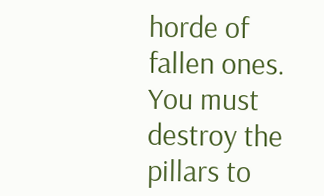horde of fallen ones. You must destroy the pillars to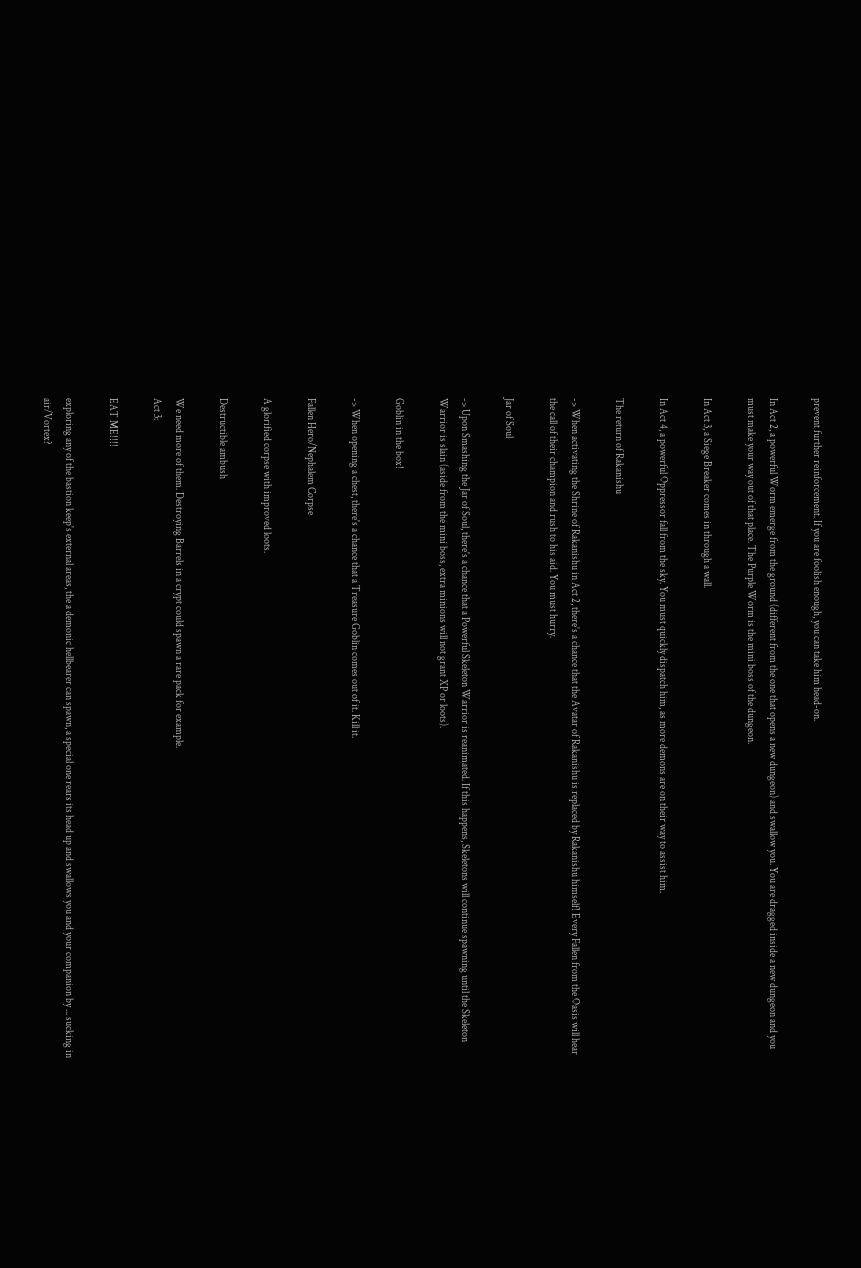prevent further reinforcement. If you are foolish enough, you can take him head-on.

In Act 2, a powerful Worm emerge from the ground (different from the one that opens a new dungeon) and swallow you. You are dragged inside a new dungeon and you must make your way out of that place. The Purple Worm is the mini boss of the dungeon.

In Act 3, a Siege Breaker comes in through a wall.

In Act 4, a powerful Oppressor fall from the sky. You must quickly dispatch him, as more demons are on their way to assist him.

The return of Rakanishu

-> When activating the Shrine of Rakanishu in Act 2, there's a chance that the Avatar of Rakanishu is replaced by Rakanishu himself! Every Fallen from the Oasis will hear the call of their champion and rush to his aid. You must hurry.

Jar of Soul

-> Upon Smashing the Jar of Soul, there's a chance that a Powerful Skeleton Warrior is reanimated. If this happens, Skeletons will continue spawning until the Skeleton Warrior is slain (aside from the mini boss, extra minions will not grant XP or loots).

Goblin in the box!

-> When opening a chest, there's a chance that a Treasure Goblin comes out of it. Kill it.

Fallen Hero/Nephalem Corpse

A glorified corpse with improved loots.

Destructible ambush

We need more of them. Destroying Barrels in a crypt could spawn a rare pack for example.
Act 3:

EAT ME!!!!

exploring any of the bastion keep's external areas, the a demonic hellbearer can spawn, a special one rears its head up and swallows you and your companion by ... sucking in air/Vortex?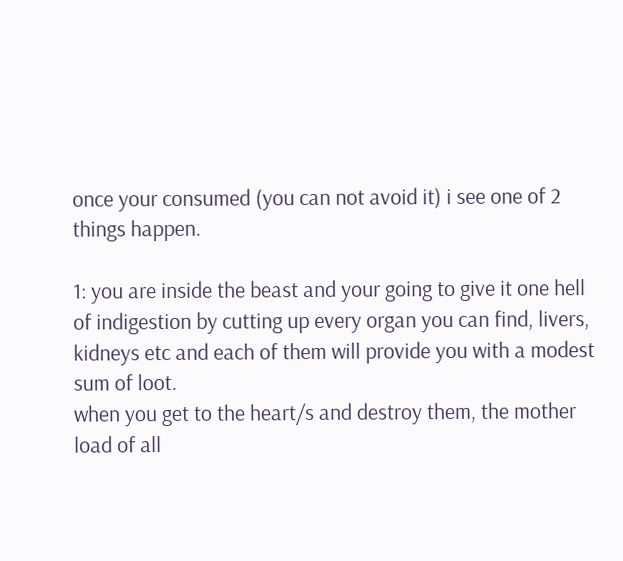once your consumed (you can not avoid it) i see one of 2 things happen.

1: you are inside the beast and your going to give it one hell of indigestion by cutting up every organ you can find, livers, kidneys etc and each of them will provide you with a modest sum of loot.
when you get to the heart/s and destroy them, the mother load of all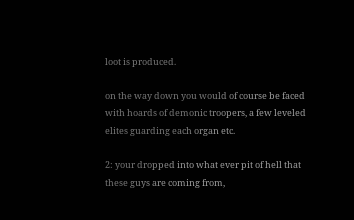loot is produced.

on the way down you would of course be faced with hoards of demonic troopers, a few leveled elites guarding each organ etc.

2: your dropped into what ever pit of hell that these guys are coming from,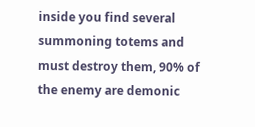inside you find several summoning totems and must destroy them, 90% of the enemy are demonic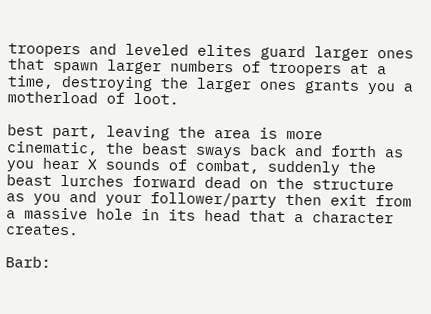troopers and leveled elites guard larger ones that spawn larger numbers of troopers at a time, destroying the larger ones grants you a motherload of loot.

best part, leaving the area is more cinematic, the beast sways back and forth as you hear X sounds of combat, suddenly the beast lurches forward dead on the structure as you and your follower/party then exit from a massive hole in its head that a character creates.

Barb: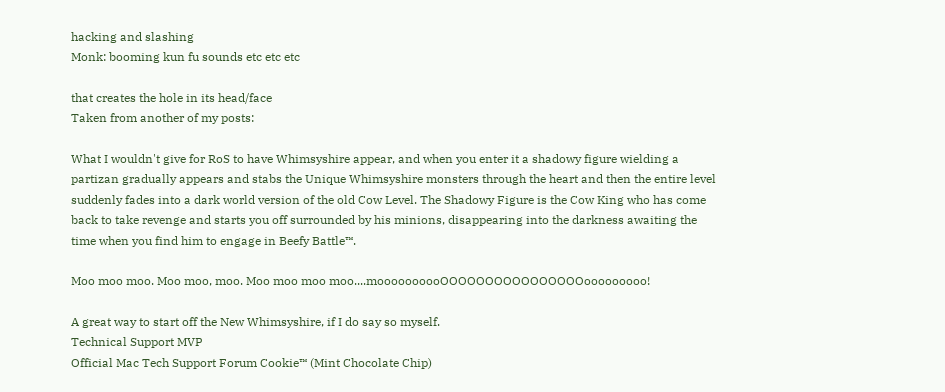hacking and slashing
Monk: booming kun fu sounds etc etc etc

that creates the hole in its head/face
Taken from another of my posts:

What I wouldn't give for RoS to have Whimsyshire appear, and when you enter it a shadowy figure wielding a partizan gradually appears and stabs the Unique Whimsyshire monsters through the heart and then the entire level suddenly fades into a dark world version of the old Cow Level. The Shadowy Figure is the Cow King who has come back to take revenge and starts you off surrounded by his minions, disappearing into the darkness awaiting the time when you find him to engage in Beefy Battle™.

Moo moo moo. Moo moo, moo. Moo moo moo moo....moooooooooOOOOOOOOOOOOOOOOooooooooo!

A great way to start off the New Whimsyshire, if I do say so myself.
Technical Support MVP
Official Mac Tech Support Forum Cookie™ (Mint Chocolate Chip)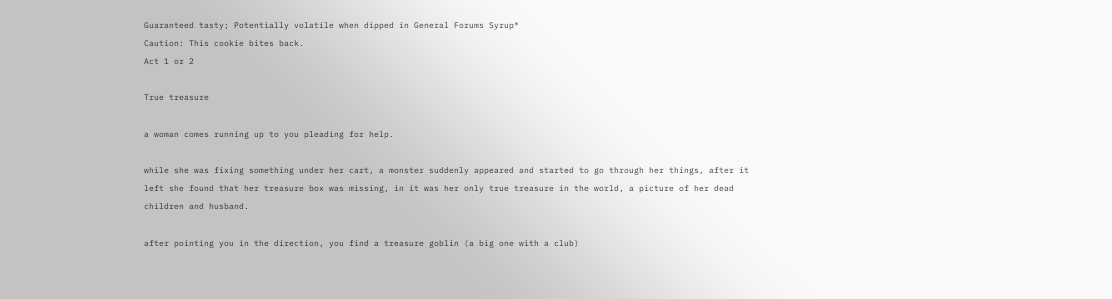Guaranteed tasty; Potentially volatile when dipped in General Forums Syrup®
Caution: This cookie bites back.
Act 1 or 2

True treasure

a woman comes running up to you pleading for help.

while she was fixing something under her cart, a monster suddenly appeared and started to go through her things, after it left she found that her treasure box was missing, in it was her only true treasure in the world, a picture of her dead children and husband.

after pointing you in the direction, you find a treasure goblin (a big one with a club)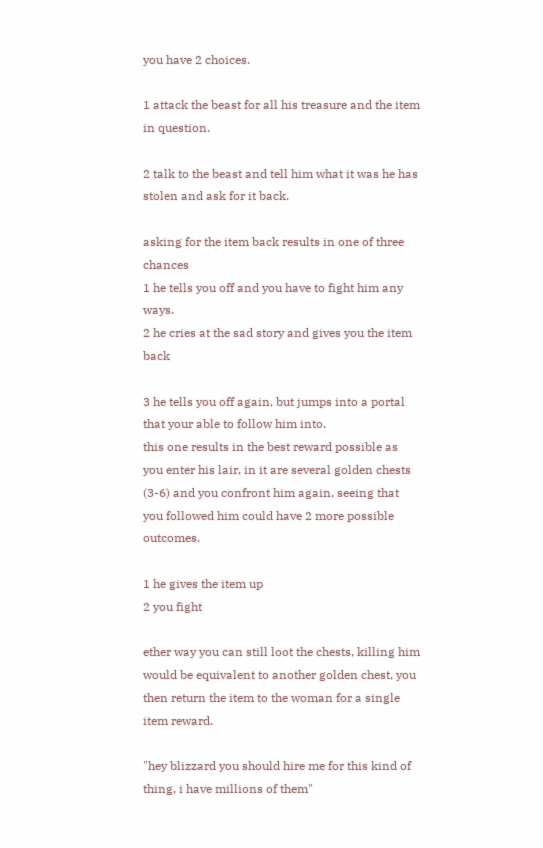you have 2 choices.

1 attack the beast for all his treasure and the item in question.

2 talk to the beast and tell him what it was he has stolen and ask for it back.

asking for the item back results in one of three chances
1 he tells you off and you have to fight him any ways.
2 he cries at the sad story and gives you the item back

3 he tells you off again, but jumps into a portal that your able to follow him into.
this one results in the best reward possible as you enter his lair, in it are several golden chests (3-6) and you confront him again, seeing that you followed him could have 2 more possible outcomes.

1 he gives the item up
2 you fight

ether way you can still loot the chests, killing him would be equivalent to another golden chest, you then return the item to the woman for a single item reward.

"hey blizzard you should hire me for this kind of thing, i have millions of them"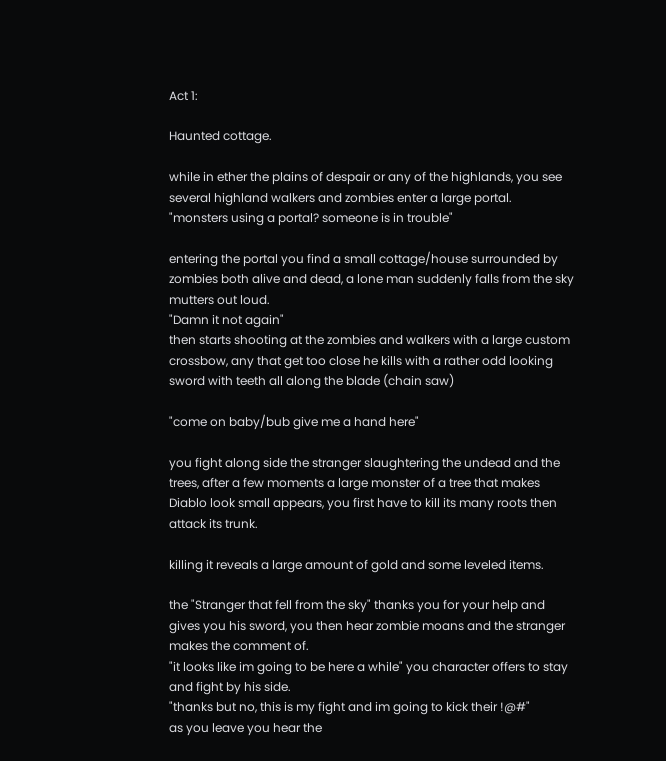Act 1:

Haunted cottage.

while in ether the plains of despair or any of the highlands, you see several highland walkers and zombies enter a large portal.
"monsters using a portal? someone is in trouble"

entering the portal you find a small cottage/house surrounded by zombies both alive and dead, a lone man suddenly falls from the sky mutters out loud.
"Damn it not again"
then starts shooting at the zombies and walkers with a large custom crossbow, any that get too close he kills with a rather odd looking sword with teeth all along the blade (chain saw)

"come on baby/bub give me a hand here"

you fight along side the stranger slaughtering the undead and the trees, after a few moments a large monster of a tree that makes Diablo look small appears, you first have to kill its many roots then attack its trunk.

killing it reveals a large amount of gold and some leveled items.

the "Stranger that fell from the sky" thanks you for your help and gives you his sword, you then hear zombie moans and the stranger makes the comment of.
"it looks like im going to be here a while" you character offers to stay and fight by his side.
"thanks but no, this is my fight and im going to kick their !@#"
as you leave you hear the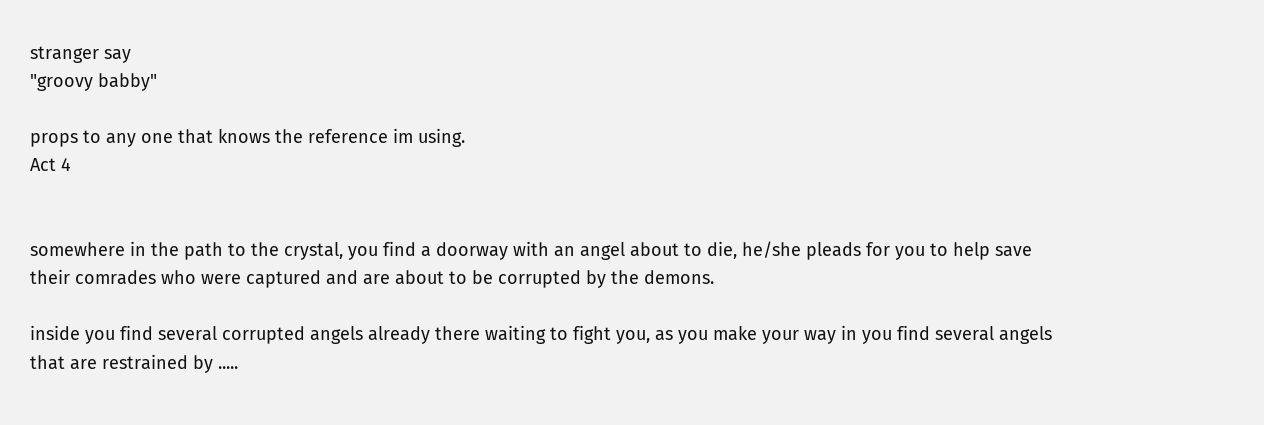stranger say
"groovy babby"

props to any one that knows the reference im using.
Act 4


somewhere in the path to the crystal, you find a doorway with an angel about to die, he/she pleads for you to help save their comrades who were captured and are about to be corrupted by the demons.

inside you find several corrupted angels already there waiting to fight you, as you make your way in you find several angels that are restrained by .....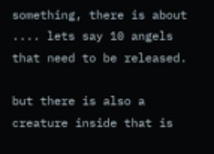something, there is about .... lets say 10 angels that need to be released.

but there is also a creature inside that is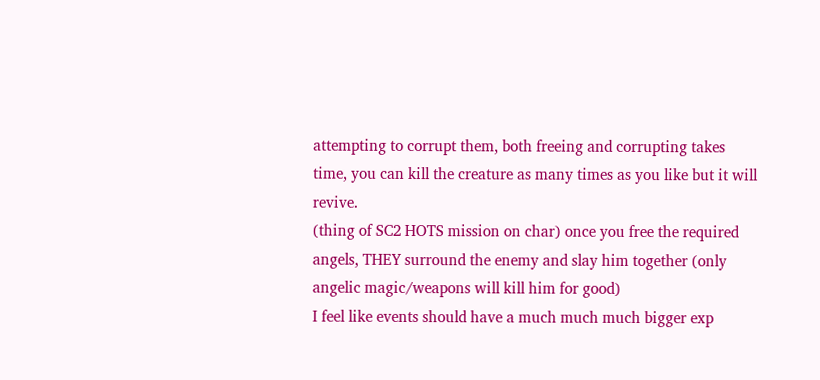attempting to corrupt them, both freeing and corrupting takes time, you can kill the creature as many times as you like but it will revive.
(thing of SC2 HOTS mission on char) once you free the required angels, THEY surround the enemy and slay him together (only angelic magic/weapons will kill him for good)
I feel like events should have a much much much bigger exp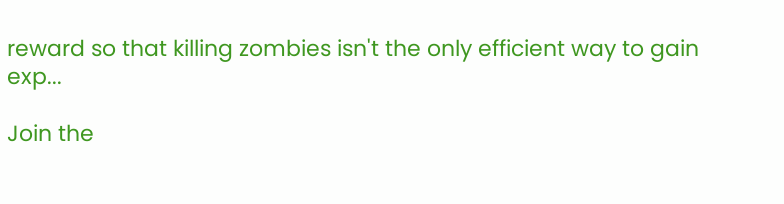reward so that killing zombies isn't the only efficient way to gain exp...

Join the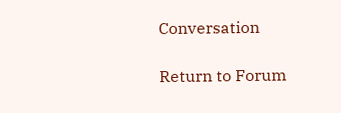Conversation

Return to Forum